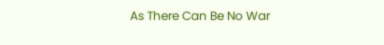As There Can Be No War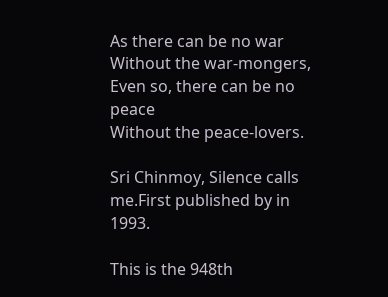As there can be no war
Without the war-mongers,
Even so, there can be no peace
Without the peace-lovers.

Sri Chinmoy, Silence calls me.First published by in 1993.

This is the 948th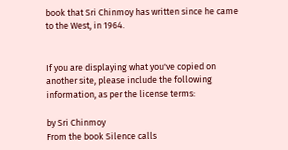book that Sri Chinmoy has written since he came to the West, in 1964.


If you are displaying what you've copied on another site, please include the following information, as per the license terms:

by Sri Chinmoy
From the book Silence calls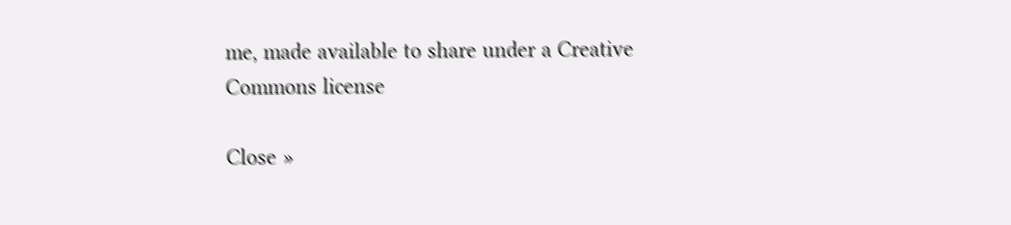me, made available to share under a Creative Commons license

Close »